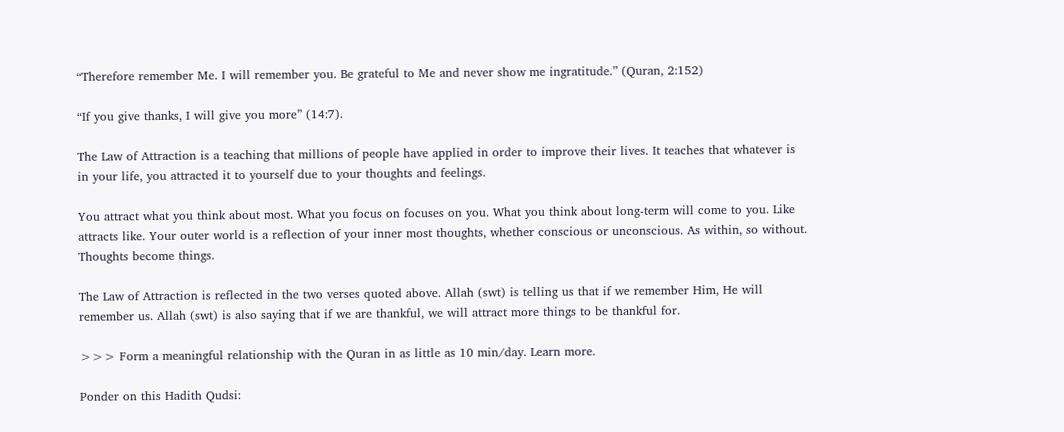“Therefore remember Me. I will remember you. Be grateful to Me and never show me ingratitude.” (Quran, 2:152)

“If you give thanks, I will give you more” (14:7).

The Law of Attraction is a teaching that millions of people have applied in order to improve their lives. It teaches that whatever is in your life, you attracted it to yourself due to your thoughts and feelings.

You attract what you think about most. What you focus on focuses on you. What you think about long-term will come to you. Like attracts like. Your outer world is a reflection of your inner most thoughts, whether conscious or unconscious. As within, so without. Thoughts become things.

The Law of Attraction is reflected in the two verses quoted above. Allah (swt) is telling us that if we remember Him, He will remember us. Allah (swt) is also saying that if we are thankful, we will attract more things to be thankful for.

>>> Form a meaningful relationship with the Quran in as little as 10 min/day. Learn more.

Ponder on this Hadith Qudsi: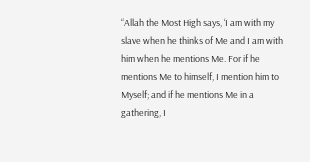“Allah the Most High says, ‘I am with my slave when he thinks of Me and I am with him when he mentions Me. For if he mentions Me to himself, I mention him to Myself; and if he mentions Me in a gathering, I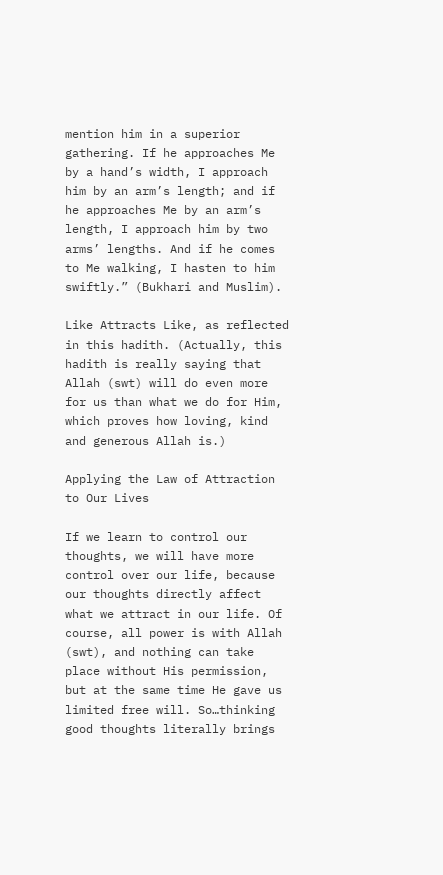mention him in a superior gathering. If he approaches Me by a hand’s width, I approach him by an arm’s length; and if he approaches Me by an arm’s length, I approach him by two arms’ lengths. And if he comes to Me walking, I hasten to him swiftly.” (Bukhari and Muslim).

Like Attracts Like, as reflected in this hadith. (Actually, this hadith is really saying that Allah (swt) will do even more for us than what we do for Him, which proves how loving, kind and generous Allah is.)

Applying the Law of Attraction to Our Lives

If we learn to control our thoughts, we will have more control over our life, because our thoughts directly affect what we attract in our life. Of course, all power is with Allah (swt), and nothing can take place without His permission, but at the same time He gave us limited free will. So…thinking good thoughts literally brings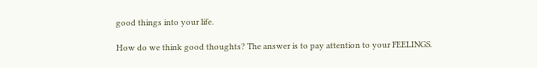good things into your life.

How do we think good thoughts? The answer is to pay attention to your FEELINGS.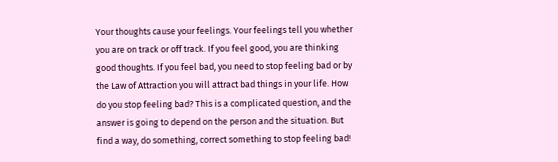Your thoughts cause your feelings. Your feelings tell you whether you are on track or off track. If you feel good, you are thinking good thoughts. If you feel bad, you need to stop feeling bad or by the Law of Attraction you will attract bad things in your life. How do you stop feeling bad? This is a complicated question, and the answer is going to depend on the person and the situation. But find a way, do something, correct something to stop feeling bad!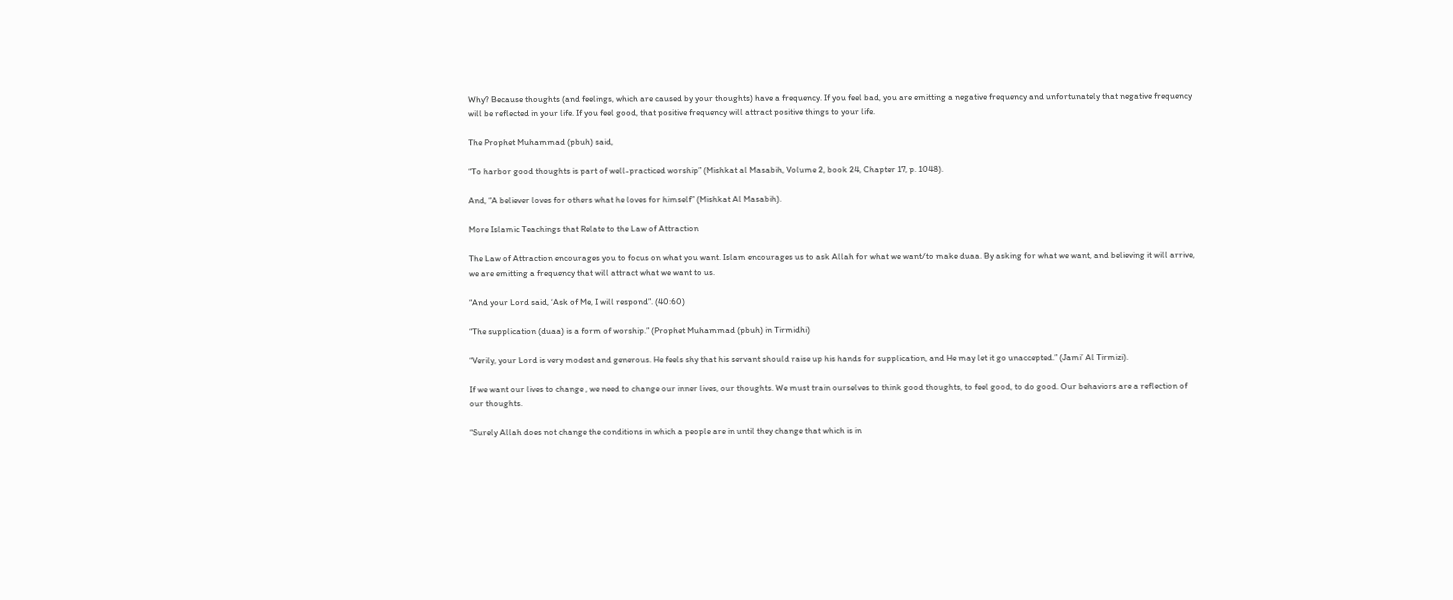Why? Because thoughts (and feelings, which are caused by your thoughts) have a frequency. If you feel bad, you are emitting a negative frequency and unfortunately that negative frequency will be reflected in your life. If you feel good, that positive frequency will attract positive things to your life.

The Prophet Muhammad (pbuh) said,

“To harbor good thoughts is part of well-practiced worship” (Mishkat al Masabih, Volume 2, book 24, Chapter 17, p. 1048).

And, “A believer loves for others what he loves for himself” (Mishkat Al Masabih).

More Islamic Teachings that Relate to the Law of Attraction

The Law of Attraction encourages you to focus on what you want. Islam encourages us to ask Allah for what we want/to make duaa. By asking for what we want, and believing it will arrive, we are emitting a frequency that will attract what we want to us.

“And your Lord said, ‘Ask of Me, I will respond”. (40:60)

“The supplication (duaa) is a form of worship.” (Prophet Muhammad (pbuh) in Tirmidhi)

“Verily, your Lord is very modest and generous. He feels shy that his servant should raise up his hands for supplication, and He may let it go unaccepted.” (Jami’ Al Tirmizi).

If we want our lives to change , we need to change our inner lives, our thoughts. We must train ourselves to think good thoughts, to feel good, to do good. Our behaviors are a reflection of our thoughts.

“Surely Allah does not change the conditions in which a people are in until they change that which is in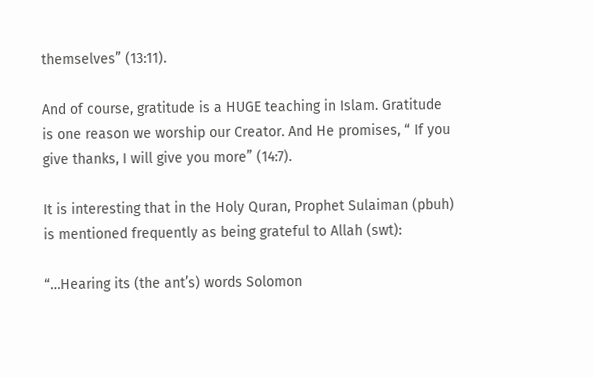themselves” (13:11).

And of course, gratitude is a HUGE teaching in Islam. Gratitude is one reason we worship our Creator. And He promises, “ If you give thanks, I will give you more” (14:7).

It is interesting that in the Holy Quran, Prophet Sulaiman (pbuh) is mentioned frequently as being grateful to Allah (swt):

“…Hearing its (the ant’s) words Solomon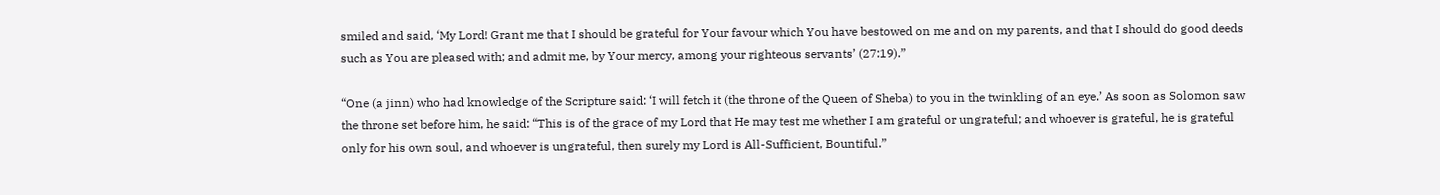smiled and said, ‘My Lord! Grant me that I should be grateful for Your favour which You have bestowed on me and on my parents, and that I should do good deeds such as You are pleased with; and admit me, by Your mercy, among your righteous servants’ (27:19).”

“One (a jinn) who had knowledge of the Scripture said: ‘I will fetch it (the throne of the Queen of Sheba) to you in the twinkling of an eye.’ As soon as Solomon saw the throne set before him, he said: “This is of the grace of my Lord that He may test me whether I am grateful or ungrateful; and whoever is grateful, he is grateful only for his own soul, and whoever is ungrateful, then surely my Lord is All-Sufficient, Bountiful.”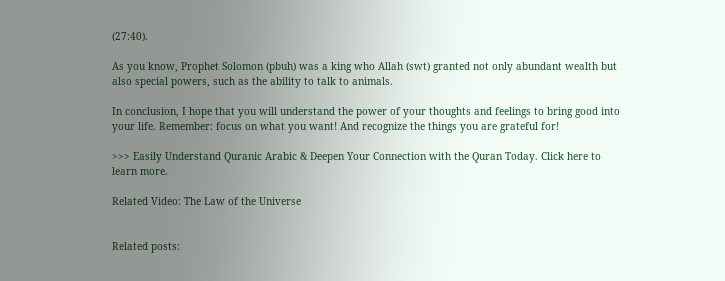(27:40).

As you know, Prophet Solomon (pbuh) was a king who Allah (swt) granted not only abundant wealth but also special powers, such as the ability to talk to animals.

In conclusion, I hope that you will understand the power of your thoughts and feelings to bring good into your life. Remember: focus on what you want! And recognize the things you are grateful for!

>>> Easily Understand Quranic Arabic & Deepen Your Connection with the Quran Today. Click here to learn more.

Related Video: The Law of the Universe


Related posts: